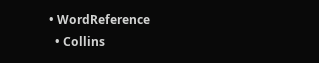• WordReference
  • Collins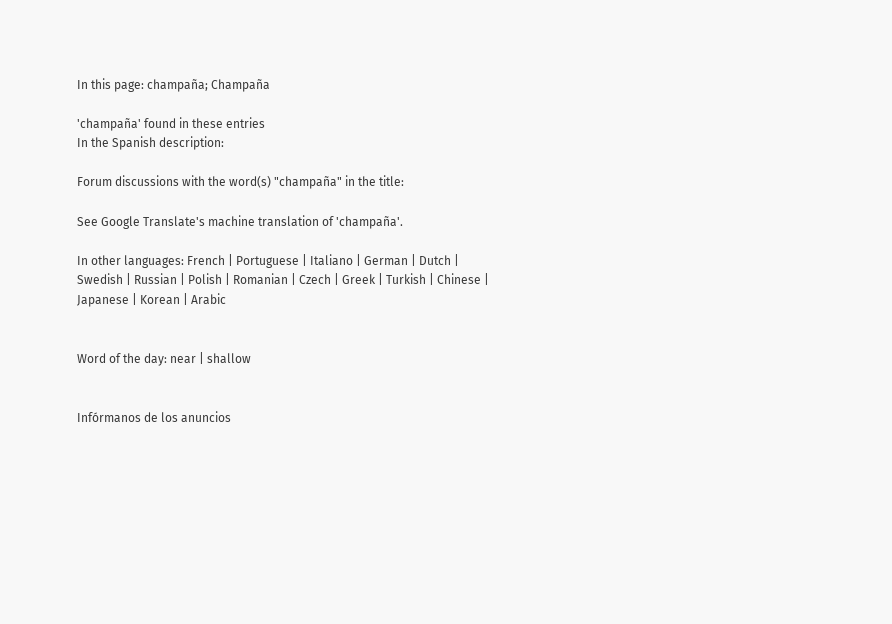In this page: champaña; Champaña

'champaña' found in these entries
In the Spanish description:

Forum discussions with the word(s) "champaña" in the title:

See Google Translate's machine translation of 'champaña'.

In other languages: French | Portuguese | Italiano | German | Dutch | Swedish | Russian | Polish | Romanian | Czech | Greek | Turkish | Chinese | Japanese | Korean | Arabic


Word of the day: near | shallow


Infórmanos de los anuncios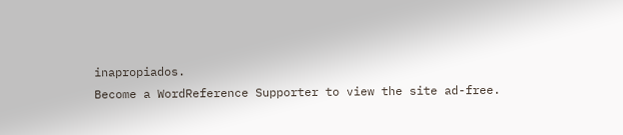inapropiados.
Become a WordReference Supporter to view the site ad-free.